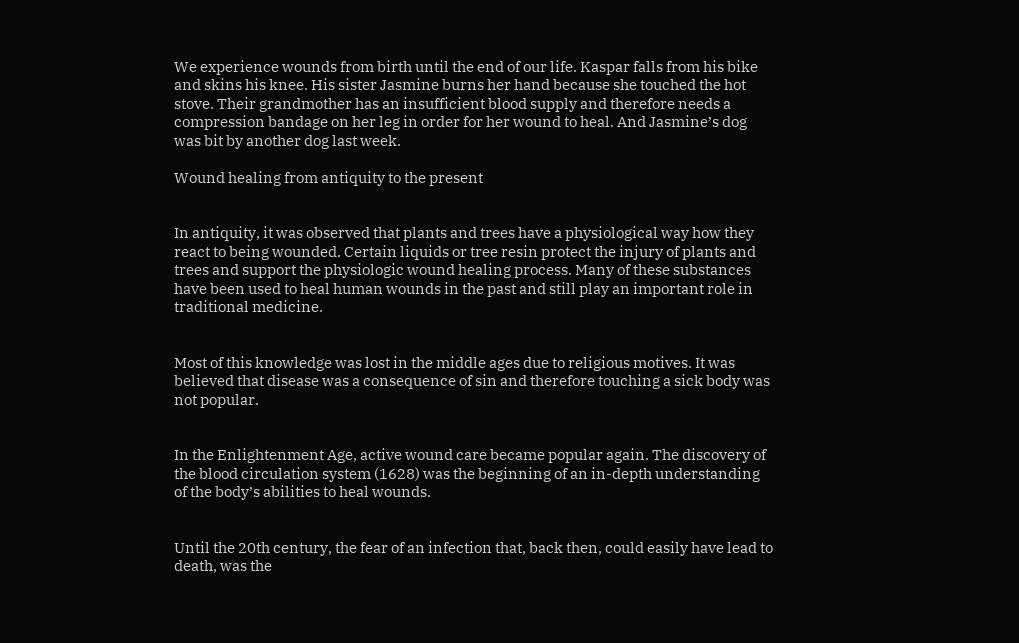We experience wounds from birth until the end of our life. Kaspar falls from his bike and skins his knee. His sister Jasmine burns her hand because she touched the hot stove. Their grandmother has an insufficient blood supply and therefore needs a compression bandage on her leg in order for her wound to heal. And Jasmine’s dog was bit by another dog last week.

Wound healing from antiquity to the present


In antiquity, it was observed that plants and trees have a physiological way how they react to being wounded. Certain liquids or tree resin protect the injury of plants and trees and support the physiologic wound healing process. Many of these substances have been used to heal human wounds in the past and still play an important role in traditional medicine.


Most of this knowledge was lost in the middle ages due to religious motives. It was believed that disease was a consequence of sin and therefore touching a sick body was not popular.


In the Enlightenment Age, active wound care became popular again. The discovery of the blood circulation system (1628) was the beginning of an in-depth understanding of the body’s abilities to heal wounds.


Until the 20th century, the fear of an infection that, back then, could easily have lead to death, was the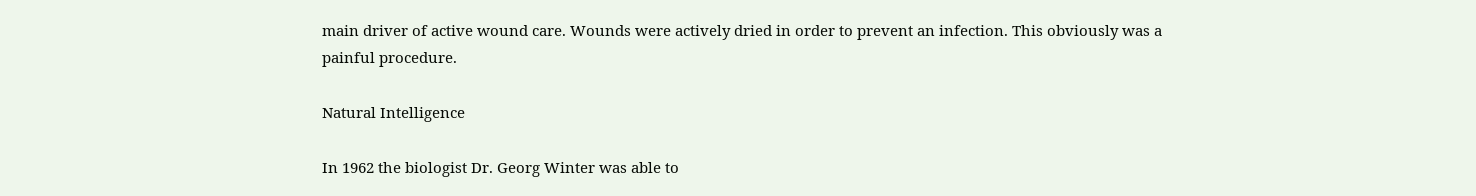main driver of active wound care. Wounds were actively dried in order to prevent an infection. This obviously was a painful procedure.

Natural Intelligence

In 1962 the biologist Dr. Georg Winter was able to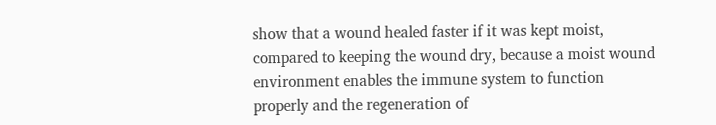show that a wound healed faster if it was kept moist, compared to keeping the wound dry, because a moist wound environment enables the immune system to function properly and the regeneration of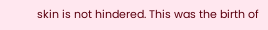skin is not hindered. This was the birth of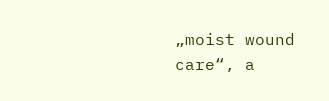„moist wound care“, a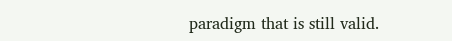paradigm that is still valid.